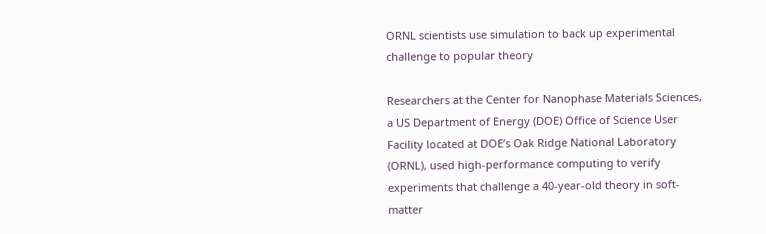ORNL scientists use simulation to back up experimental challenge to popular theory

Researchers at the Center for Nanophase Materials Sciences, a US Department of Energy (DOE) Office of Science User Facility located at DOE’s Oak Ridge National Laboratory (ORNL), used high-performance computing to verify experiments that challenge a 40-year-old theory in soft-matter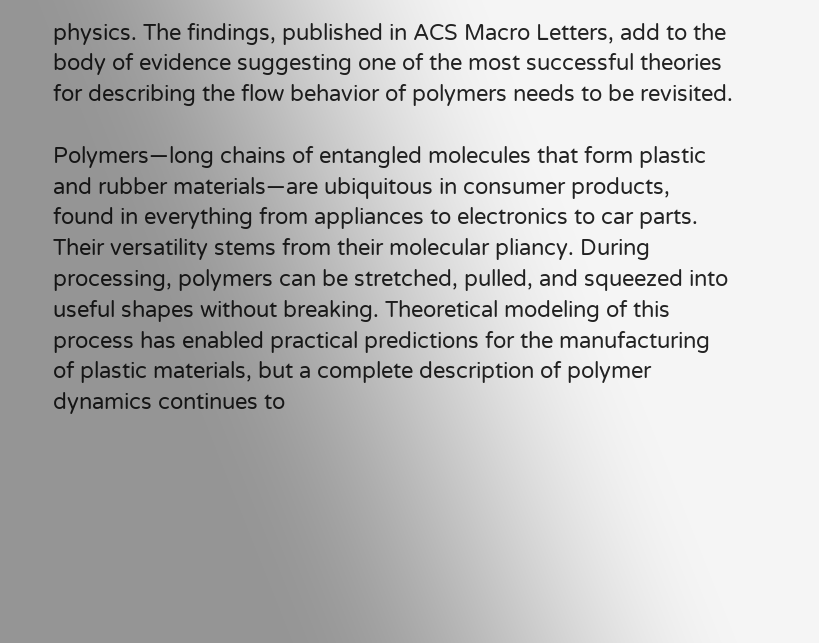physics. The findings, published in ACS Macro Letters, add to the body of evidence suggesting one of the most successful theories for describing the flow behavior of polymers needs to be revisited.

Polymers—long chains of entangled molecules that form plastic and rubber materials—are ubiquitous in consumer products, found in everything from appliances to electronics to car parts. Their versatility stems from their molecular pliancy. During processing, polymers can be stretched, pulled, and squeezed into useful shapes without breaking. Theoretical modeling of this process has enabled practical predictions for the manufacturing of plastic materials, but a complete description of polymer dynamics continues to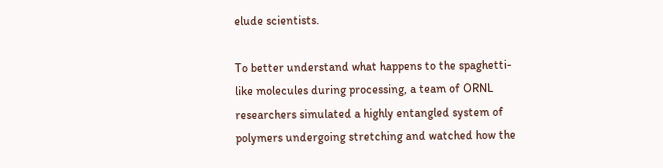elude scientists.

To better understand what happens to the spaghetti-like molecules during processing, a team of ORNL researchers simulated a highly entangled system of polymers undergoing stretching and watched how the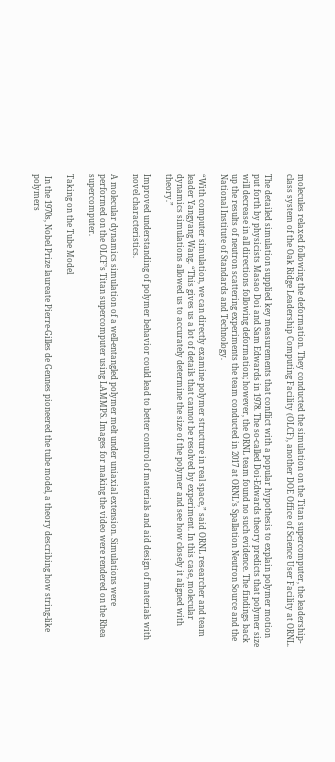molecules relaxed following the deformation. They conducted the simulation on the Titan supercomputer, the leadership-class system of the Oak Ridge Leadership Computing Facility (OLCF), another DOE Office of Science User Facility at ORNL.

The detailed simulation supplied key measurements that conflict with a popular hypothesis to explain polymer motion put forth by physicists Masao Doi and Sam Edwards in 1978. The so-called Doi-Edwards theory predicts that polymer size will decrease in all directions following deformation; however, the ORNL team found no such evidence. The findings back up the results of neutron scattering experiments the team conducted in 2017 at ORNL’s Spallation Neutron Source and the National Institute of Standards and Technology.

“With computer simulation, we can directly examine polymer structure in real space,” said ORNL researcher and team leader Yangyang Wang. “This gives us a lot of details that cannot be resolved by experiment. In this case, molecular dynamics simulations allowed us to accurately determine the size of the polymer and see how closely it aligned with theory.”

Improved understanding of polymer behavior could lead to better control of materials and aid design of materials with novel characteristics.

A molecular dynamics simulation of a well-entangled polymer melt under uniaxial extension. Simulations were performed on the OLCF’s Titan supercomputer using LAMMPS. Images for making the video were rendered on the Rhea supercomputer.

Taking on the Tube Model

 In the 1970s, Nobel Prize laureate Pierre-Gilles de Gennes pioneered the tube model, a theory describing how string-like polymers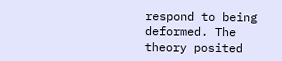respond to being deformed. The theory posited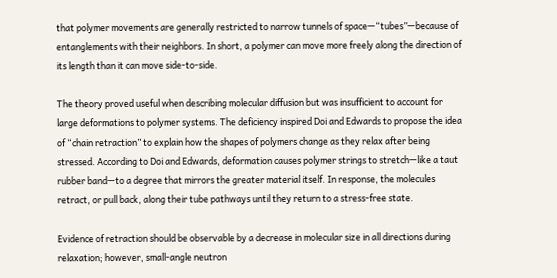that polymer movements are generally restricted to narrow tunnels of space—“tubes”—because of entanglements with their neighbors. In short, a polymer can move more freely along the direction of its length than it can move side-to-side.

The theory proved useful when describing molecular diffusion but was insufficient to account for large deformations to polymer systems. The deficiency inspired Doi and Edwards to propose the idea of “chain retraction” to explain how the shapes of polymers change as they relax after being stressed. According to Doi and Edwards, deformation causes polymer strings to stretch—like a taut rubber band—to a degree that mirrors the greater material itself. In response, the molecules retract, or pull back, along their tube pathways until they return to a stress-free state.

Evidence of retraction should be observable by a decrease in molecular size in all directions during relaxation; however, small-angle neutron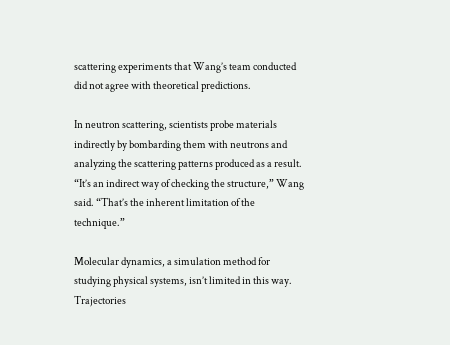scattering experiments that Wang’s team conducted did not agree with theoretical predictions.

In neutron scattering, scientists probe materials indirectly by bombarding them with neutrons and analyzing the scattering patterns produced as a result. “It’s an indirect way of checking the structure,” Wang said. “That’s the inherent limitation of the technique.”

Molecular dynamics, a simulation method for studying physical systems, isn’t limited in this way. Trajectories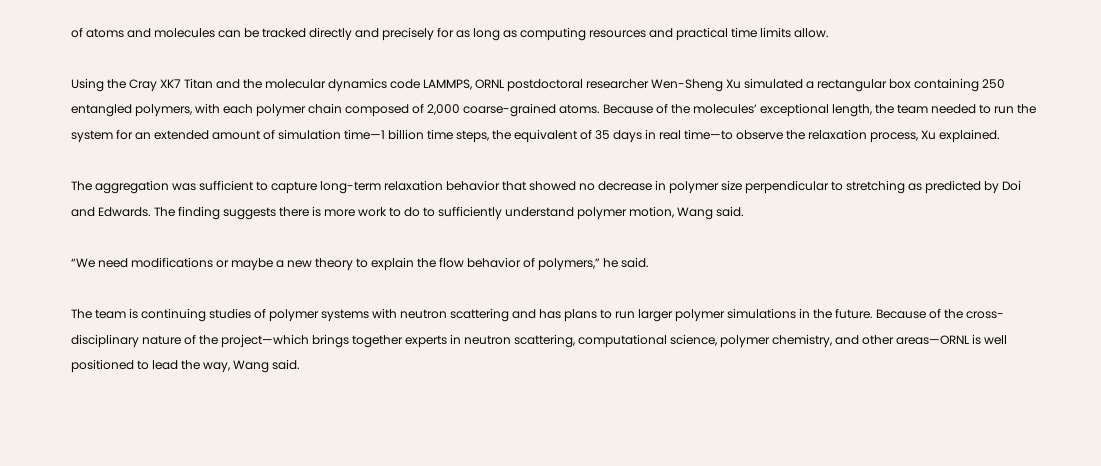of atoms and molecules can be tracked directly and precisely for as long as computing resources and practical time limits allow.

Using the Cray XK7 Titan and the molecular dynamics code LAMMPS, ORNL postdoctoral researcher Wen-Sheng Xu simulated a rectangular box containing 250 entangled polymers, with each polymer chain composed of 2,000 coarse-grained atoms. Because of the molecules’ exceptional length, the team needed to run the system for an extended amount of simulation time—1 billion time steps, the equivalent of 35 days in real time—to observe the relaxation process, Xu explained.

The aggregation was sufficient to capture long-term relaxation behavior that showed no decrease in polymer size perpendicular to stretching as predicted by Doi and Edwards. The finding suggests there is more work to do to sufficiently understand polymer motion, Wang said.

“We need modifications or maybe a new theory to explain the flow behavior of polymers,” he said.

The team is continuing studies of polymer systems with neutron scattering and has plans to run larger polymer simulations in the future. Because of the cross-disciplinary nature of the project—which brings together experts in neutron scattering, computational science, polymer chemistry, and other areas—ORNL is well positioned to lead the way, Wang said.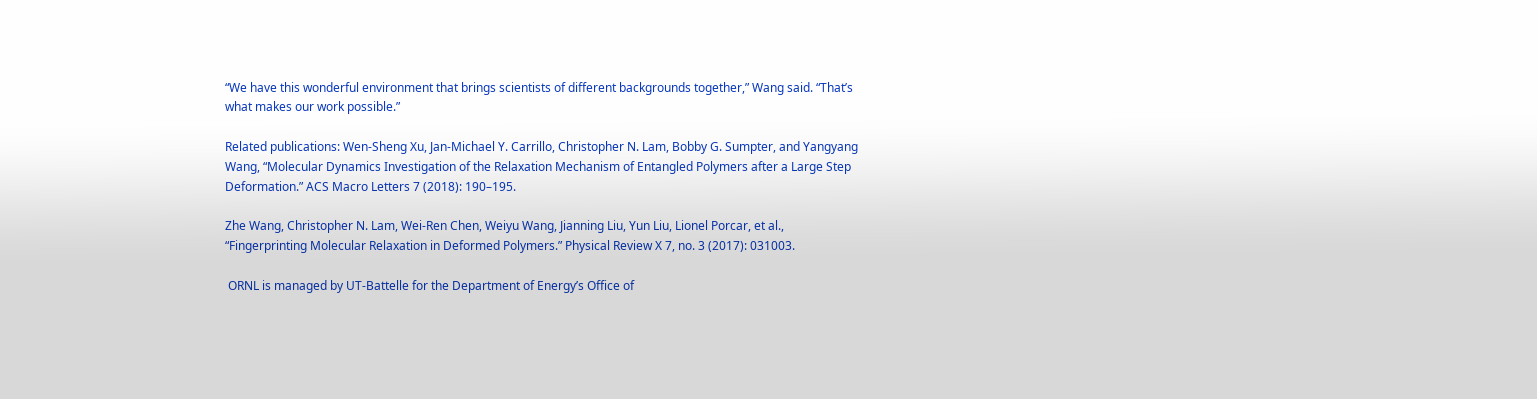“We have this wonderful environment that brings scientists of different backgrounds together,” Wang said. “That’s what makes our work possible.”

Related publications: Wen-Sheng Xu, Jan-Michael Y. Carrillo, Christopher N. Lam, Bobby G. Sumpter, and Yangyang Wang, “Molecular Dynamics Investigation of the Relaxation Mechanism of Entangled Polymers after a Large Step Deformation.” ACS Macro Letters 7 (2018): 190–195.

Zhe Wang, Christopher N. Lam, Wei-Ren Chen, Weiyu Wang, Jianning Liu, Yun Liu, Lionel Porcar, et al., “Fingerprinting Molecular Relaxation in Deformed Polymers.” Physical Review X 7, no. 3 (2017): 031003.

 ORNL is managed by UT-Battelle for the Department of Energy’s Office of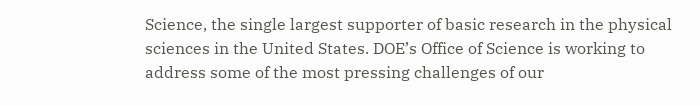Science, the single largest supporter of basic research in the physical sciences in the United States. DOE’s Office of Science is working to address some of the most pressing challenges of our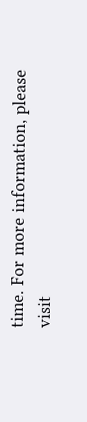time. For more information, please visit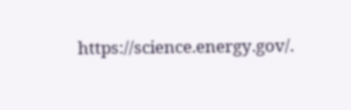https://science.energy.gov/.